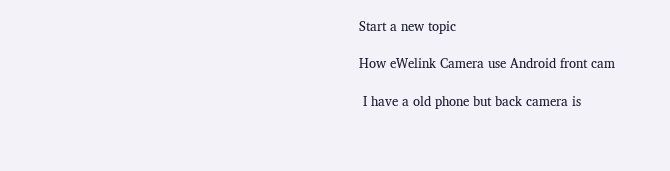Start a new topic

How eWelink Camera use Android front cam

 I have a old phone but back camera is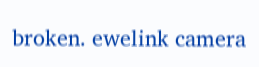broken. ewelink camera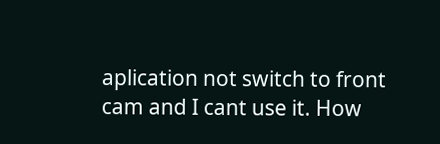aplication not switch to front cam and I cant use it. How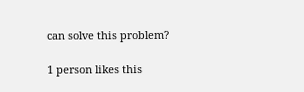can solve this problem?

1 person likes this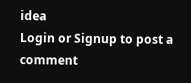idea
Login or Signup to post a comment